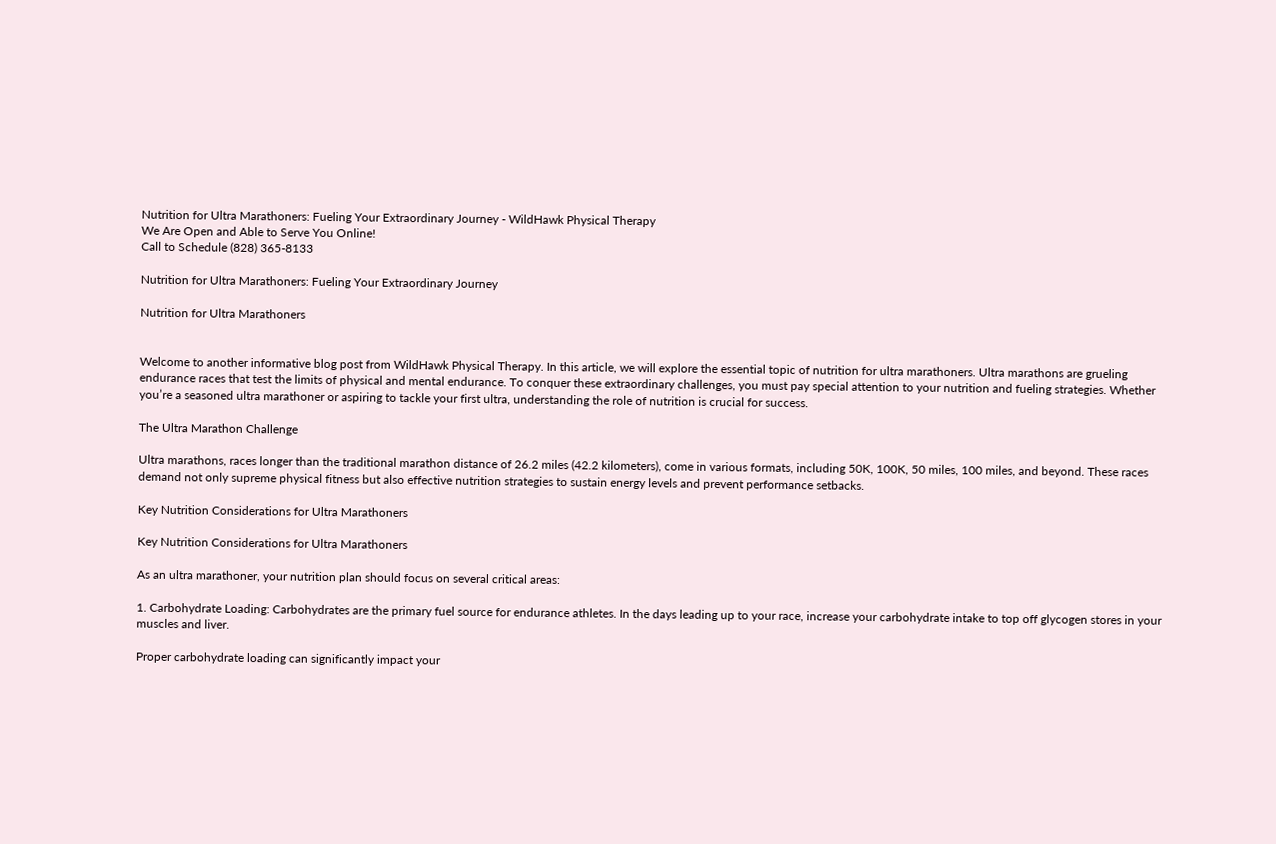Nutrition for Ultra Marathoners: Fueling Your Extraordinary Journey - WildHawk Physical Therapy
We Are Open and Able to Serve You Online!
Call to Schedule (828) 365-8133

Nutrition for Ultra Marathoners: Fueling Your Extraordinary Journey

Nutrition for Ultra Marathoners


Welcome to another informative blog post from WildHawk Physical Therapy. In this article, we will explore the essential topic of nutrition for ultra marathoners. Ultra marathons are grueling endurance races that test the limits of physical and mental endurance. To conquer these extraordinary challenges, you must pay special attention to your nutrition and fueling strategies. Whether you’re a seasoned ultra marathoner or aspiring to tackle your first ultra, understanding the role of nutrition is crucial for success.

The Ultra Marathon Challenge

Ultra marathons, races longer than the traditional marathon distance of 26.2 miles (42.2 kilometers), come in various formats, including 50K, 100K, 50 miles, 100 miles, and beyond. These races demand not only supreme physical fitness but also effective nutrition strategies to sustain energy levels and prevent performance setbacks.

Key Nutrition Considerations for Ultra Marathoners

Key Nutrition Considerations for Ultra Marathoners

As an ultra marathoner, your nutrition plan should focus on several critical areas:

1. Carbohydrate Loading: Carbohydrates are the primary fuel source for endurance athletes. In the days leading up to your race, increase your carbohydrate intake to top off glycogen stores in your muscles and liver.

Proper carbohydrate loading can significantly impact your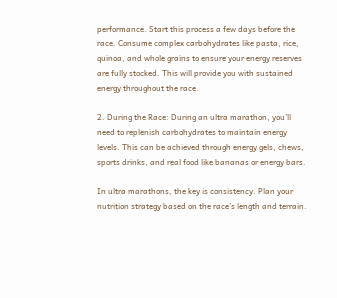performance. Start this process a few days before the race. Consume complex carbohydrates like pasta, rice, quinoa, and whole grains to ensure your energy reserves are fully stocked. This will provide you with sustained energy throughout the race.

2. During the Race: During an ultra marathon, you’ll need to replenish carbohydrates to maintain energy levels. This can be achieved through energy gels, chews, sports drinks, and real food like bananas or energy bars.

In ultra marathons, the key is consistency. Plan your nutrition strategy based on the race’s length and terrain.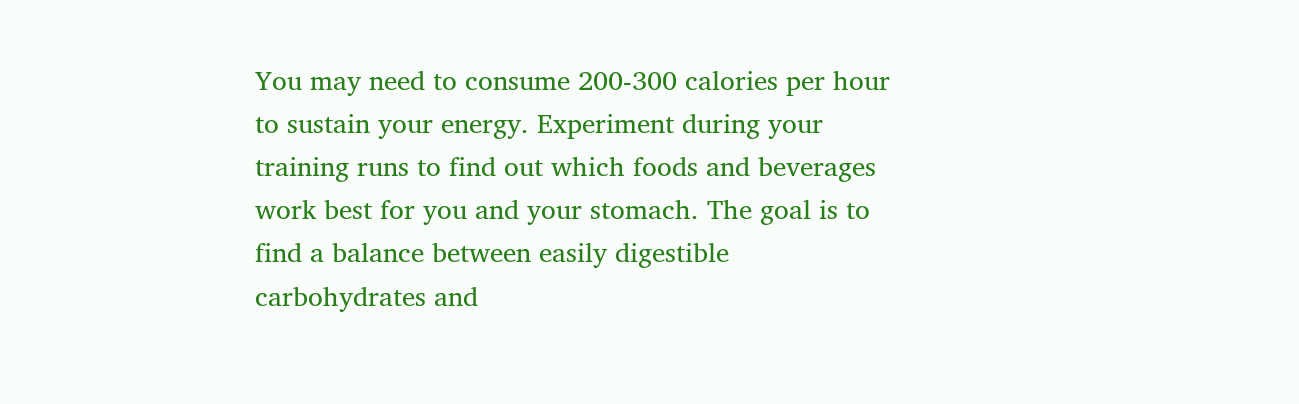You may need to consume 200-300 calories per hour to sustain your energy. Experiment during your training runs to find out which foods and beverages work best for you and your stomach. The goal is to find a balance between easily digestible carbohydrates and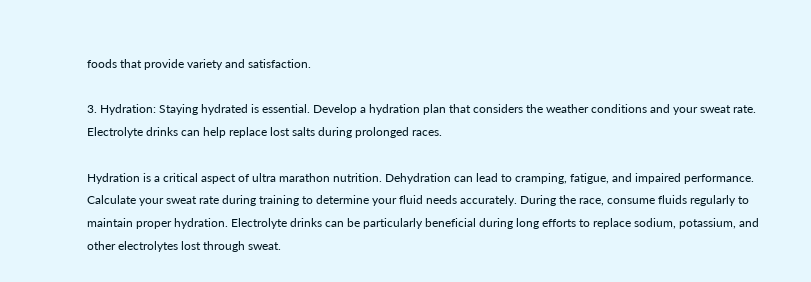foods that provide variety and satisfaction.

3. Hydration: Staying hydrated is essential. Develop a hydration plan that considers the weather conditions and your sweat rate. Electrolyte drinks can help replace lost salts during prolonged races.

Hydration is a critical aspect of ultra marathon nutrition. Dehydration can lead to cramping, fatigue, and impaired performance. Calculate your sweat rate during training to determine your fluid needs accurately. During the race, consume fluids regularly to maintain proper hydration. Electrolyte drinks can be particularly beneficial during long efforts to replace sodium, potassium, and other electrolytes lost through sweat.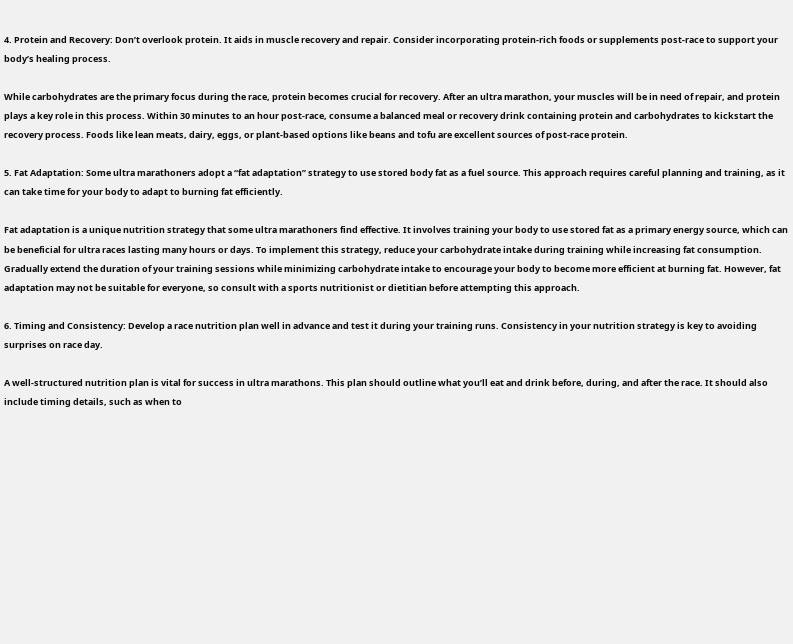4. Protein and Recovery: Don’t overlook protein. It aids in muscle recovery and repair. Consider incorporating protein-rich foods or supplements post-race to support your body’s healing process.

While carbohydrates are the primary focus during the race, protein becomes crucial for recovery. After an ultra marathon, your muscles will be in need of repair, and protein plays a key role in this process. Within 30 minutes to an hour post-race, consume a balanced meal or recovery drink containing protein and carbohydrates to kickstart the recovery process. Foods like lean meats, dairy, eggs, or plant-based options like beans and tofu are excellent sources of post-race protein.

5. Fat Adaptation: Some ultra marathoners adopt a “fat adaptation” strategy to use stored body fat as a fuel source. This approach requires careful planning and training, as it can take time for your body to adapt to burning fat efficiently.

Fat adaptation is a unique nutrition strategy that some ultra marathoners find effective. It involves training your body to use stored fat as a primary energy source, which can be beneficial for ultra races lasting many hours or days. To implement this strategy, reduce your carbohydrate intake during training while increasing fat consumption. Gradually extend the duration of your training sessions while minimizing carbohydrate intake to encourage your body to become more efficient at burning fat. However, fat adaptation may not be suitable for everyone, so consult with a sports nutritionist or dietitian before attempting this approach.

6. Timing and Consistency: Develop a race nutrition plan well in advance and test it during your training runs. Consistency in your nutrition strategy is key to avoiding surprises on race day.

A well-structured nutrition plan is vital for success in ultra marathons. This plan should outline what you’ll eat and drink before, during, and after the race. It should also include timing details, such as when to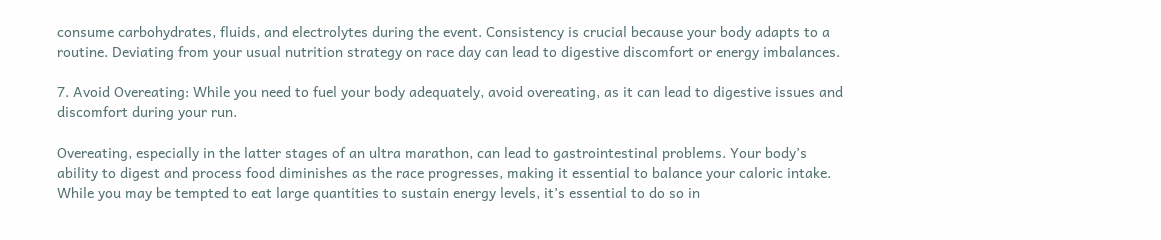consume carbohydrates, fluids, and electrolytes during the event. Consistency is crucial because your body adapts to a routine. Deviating from your usual nutrition strategy on race day can lead to digestive discomfort or energy imbalances.

7. Avoid Overeating: While you need to fuel your body adequately, avoid overeating, as it can lead to digestive issues and discomfort during your run.

Overeating, especially in the latter stages of an ultra marathon, can lead to gastrointestinal problems. Your body’s ability to digest and process food diminishes as the race progresses, making it essential to balance your caloric intake. While you may be tempted to eat large quantities to sustain energy levels, it’s essential to do so in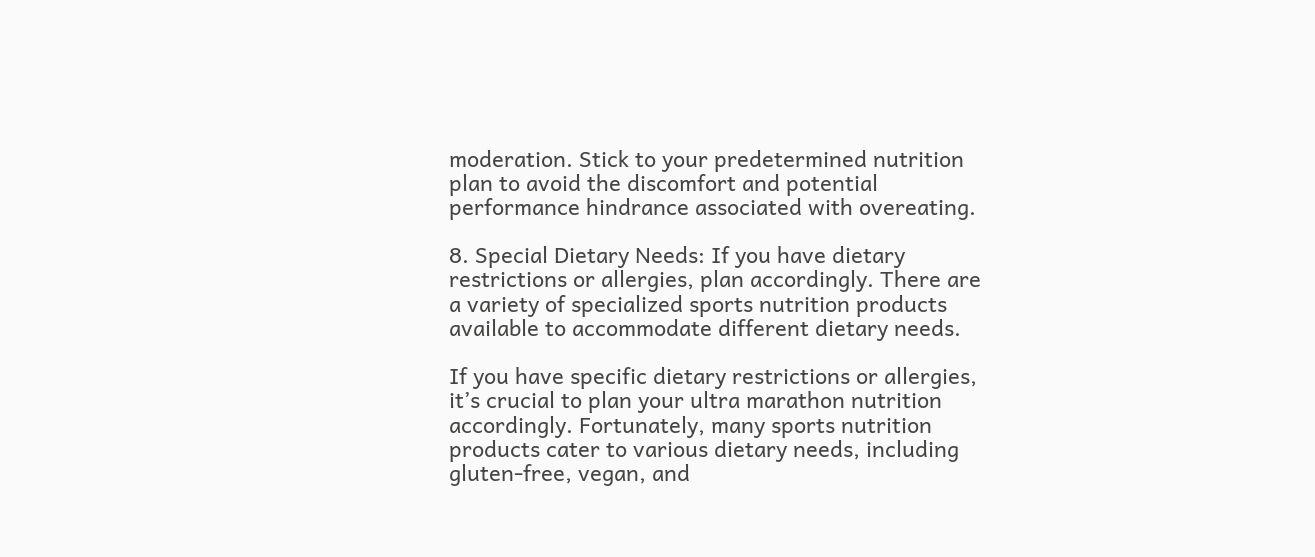moderation. Stick to your predetermined nutrition plan to avoid the discomfort and potential performance hindrance associated with overeating.

8. Special Dietary Needs: If you have dietary restrictions or allergies, plan accordingly. There are a variety of specialized sports nutrition products available to accommodate different dietary needs.

If you have specific dietary restrictions or allergies, it’s crucial to plan your ultra marathon nutrition accordingly. Fortunately, many sports nutrition products cater to various dietary needs, including gluten-free, vegan, and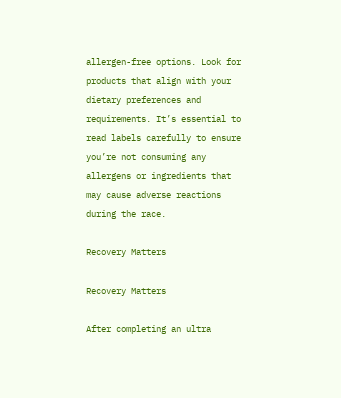allergen-free options. Look for products that align with your dietary preferences and requirements. It’s essential to read labels carefully to ensure you’re not consuming any allergens or ingredients that may cause adverse reactions during the race.

Recovery Matters

Recovery Matters

After completing an ultra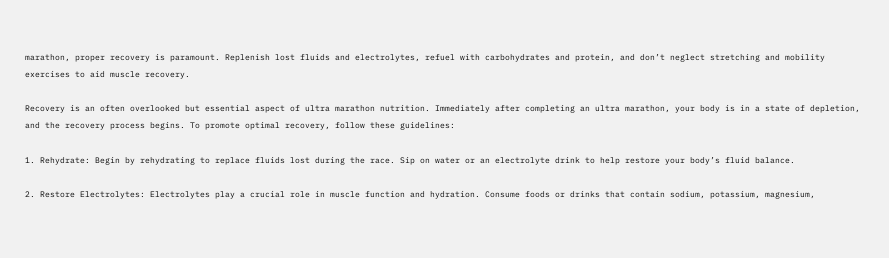marathon, proper recovery is paramount. Replenish lost fluids and electrolytes, refuel with carbohydrates and protein, and don’t neglect stretching and mobility exercises to aid muscle recovery.

Recovery is an often overlooked but essential aspect of ultra marathon nutrition. Immediately after completing an ultra marathon, your body is in a state of depletion, and the recovery process begins. To promote optimal recovery, follow these guidelines:

1. Rehydrate: Begin by rehydrating to replace fluids lost during the race. Sip on water or an electrolyte drink to help restore your body’s fluid balance.

2. Restore Electrolytes: Electrolytes play a crucial role in muscle function and hydration. Consume foods or drinks that contain sodium, potassium, magnesium,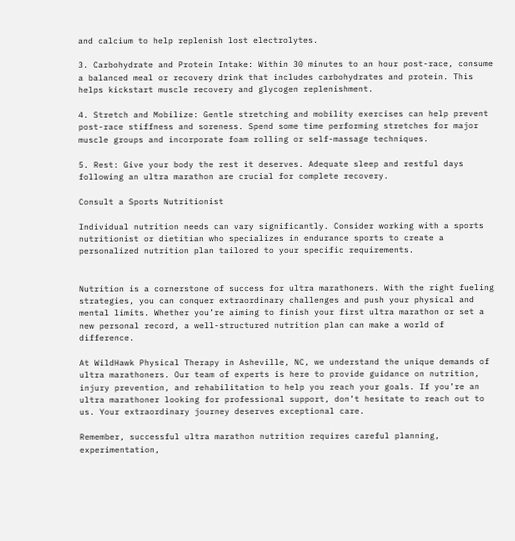and calcium to help replenish lost electrolytes.

3. Carbohydrate and Protein Intake: Within 30 minutes to an hour post-race, consume a balanced meal or recovery drink that includes carbohydrates and protein. This helps kickstart muscle recovery and glycogen replenishment.

4. Stretch and Mobilize: Gentle stretching and mobility exercises can help prevent post-race stiffness and soreness. Spend some time performing stretches for major muscle groups and incorporate foam rolling or self-massage techniques.

5. Rest: Give your body the rest it deserves. Adequate sleep and restful days following an ultra marathon are crucial for complete recovery.

Consult a Sports Nutritionist

Individual nutrition needs can vary significantly. Consider working with a sports nutritionist or dietitian who specializes in endurance sports to create a personalized nutrition plan tailored to your specific requirements.


Nutrition is a cornerstone of success for ultra marathoners. With the right fueling strategies, you can conquer extraordinary challenges and push your physical and mental limits. Whether you’re aiming to finish your first ultra marathon or set a new personal record, a well-structured nutrition plan can make a world of difference.

At WildHawk Physical Therapy in Asheville, NC, we understand the unique demands of ultra marathoners. Our team of experts is here to provide guidance on nutrition, injury prevention, and rehabilitation to help you reach your goals. If you’re an ultra marathoner looking for professional support, don’t hesitate to reach out to us. Your extraordinary journey deserves exceptional care.

Remember, successful ultra marathon nutrition requires careful planning, experimentation,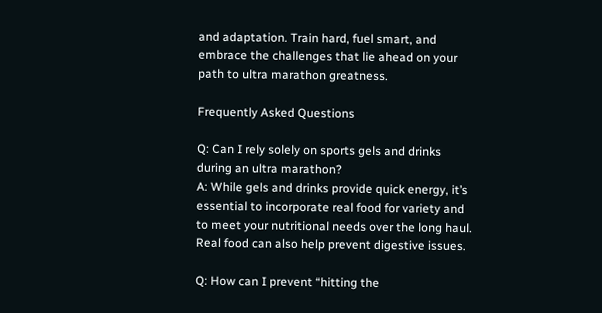and adaptation. Train hard, fuel smart, and embrace the challenges that lie ahead on your path to ultra marathon greatness.

Frequently Asked Questions

Q: Can I rely solely on sports gels and drinks during an ultra marathon?
A: While gels and drinks provide quick energy, it’s essential to incorporate real food for variety and to meet your nutritional needs over the long haul. Real food can also help prevent digestive issues.

Q: How can I prevent “hitting the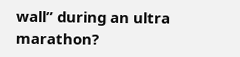wall” during an ultra marathon?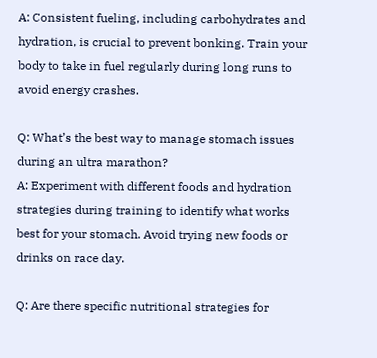A: Consistent fueling, including carbohydrates and hydration, is crucial to prevent bonking. Train your body to take in fuel regularly during long runs to avoid energy crashes.

Q: What’s the best way to manage stomach issues during an ultra marathon?
A: Experiment with different foods and hydration strategies during training to identify what works best for your stomach. Avoid trying new foods or drinks on race day.

Q: Are there specific nutritional strategies for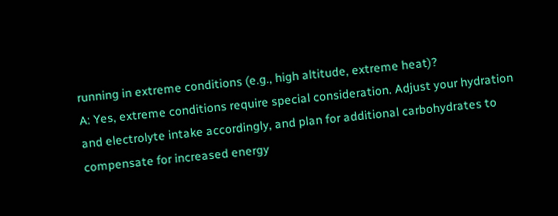running in extreme conditions (e.g., high altitude, extreme heat)?
A: Yes, extreme conditions require special consideration. Adjust your hydration and electrolyte intake accordingly, and plan for additional carbohydrates to compensate for increased energy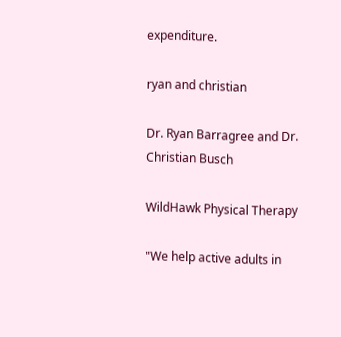expenditure.

ryan and christian

Dr. Ryan Barragree and Dr. Christian Busch

WildHawk Physical Therapy

"We help active adults in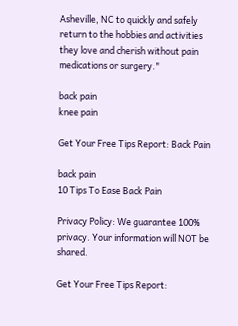Asheville, NC to quickly and safely return to the hobbies and activities they love and cherish without pain medications or surgery."

back pain
knee pain

Get Your Free Tips Report: Back Pain

back pain
10 Tips To Ease Back Pain

Privacy Policy: We guarantee 100% privacy. Your information will NOT be shared.

Get Your Free Tips Report: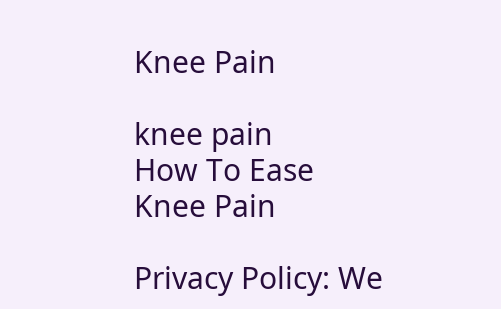Knee Pain

knee pain
How To Ease Knee Pain

Privacy Policy: We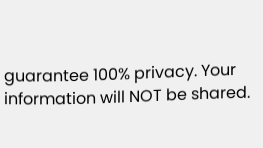guarantee 100% privacy. Your information will NOT be shared.